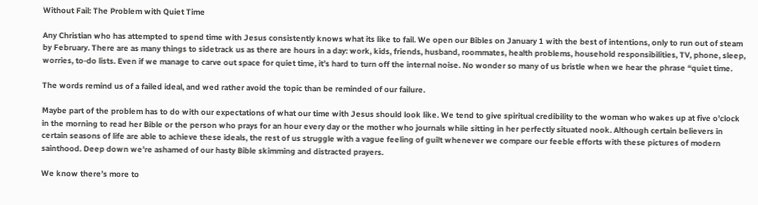Without Fail: The Problem with Quiet Time

Any Christian who has attempted to spend time with Jesus consistently knows what its like to fail. We open our Bibles on January 1 with the best of intentions, only to run out of steam by February. There are as many things to sidetrack us as there are hours in a day: work, kids, friends, husband, roommates, health problems, household responsibilities, TV, phone, sleep, worries, to-do lists. Even if we manage to carve out space for quiet time, it’s hard to turn off the internal noise. No wonder so many of us bristle when we hear the phrase “quiet time.

The words remind us of a failed ideal, and wed rather avoid the topic than be reminded of our failure.

Maybe part of the problem has to do with our expectations of what our time with Jesus should look like. We tend to give spiritual credibility to the woman who wakes up at five o’clock in the morning to read her Bible or the person who prays for an hour every day or the mother who journals while sitting in her perfectly situated nook. Although certain believers in certain seasons of life are able to achieve these ideals, the rest of us struggle with a vague feeling of guilt whenever we compare our feeble efforts with these pictures of modern sainthood. Deep down we’re ashamed of our hasty Bible skimming and distracted prayers.

We know there’s more to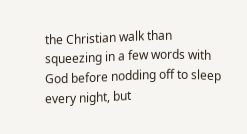the Christian walk than squeezing in a few words with God before nodding off to sleep every night, but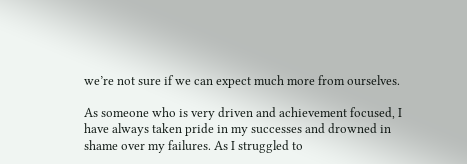we’re not sure if we can expect much more from ourselves.

As someone who is very driven and achievement focused, I have always taken pride in my successes and drowned in shame over my failures. As I struggled to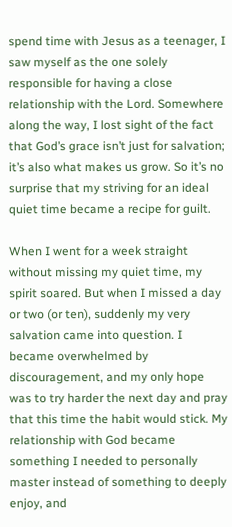spend time with Jesus as a teenager, I saw myself as the one solely responsible for having a close relationship with the Lord. Somewhere along the way, I lost sight of the fact that God’s grace isn’t just for salvation; it’s also what makes us grow. So it’s no surprise that my striving for an ideal quiet time became a recipe for guilt.

When I went for a week straight without missing my quiet time, my spirit soared. But when I missed a day or two (or ten), suddenly my very salvation came into question. I became overwhelmed by discouragement, and my only hope was to try harder the next day and pray that this time the habit would stick. My relationship with God became something I needed to personally master instead of something to deeply enjoy, and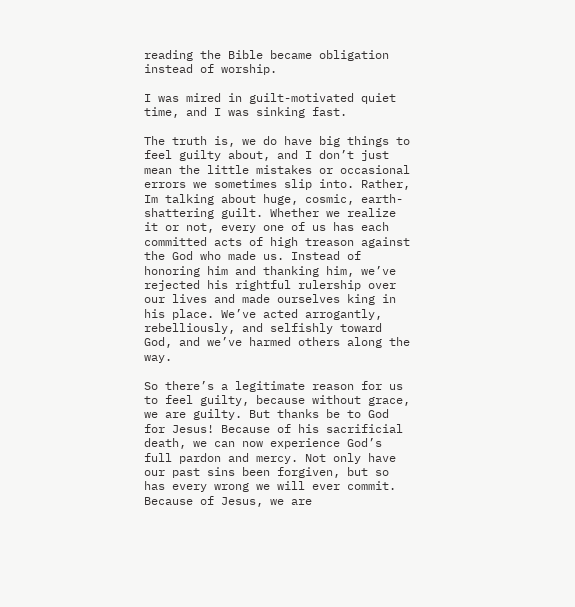reading the Bible became obligation instead of worship.

I was mired in guilt-motivated quiet time, and I was sinking fast.

The truth is, we do have big things to feel guilty about, and I don’t just mean the little mistakes or occasional errors we sometimes slip into. Rather, Im talking about huge, cosmic, earth-shattering guilt. Whether we realize it or not, every one of us has each committed acts of high treason against the God who made us. Instead of honoring him and thanking him, we’ve rejected his rightful rulership over our lives and made ourselves king in his place. We’ve acted arrogantly, rebelliously, and selfishly toward God, and we’ve harmed others along the way.

So there’s a legitimate reason for us to feel guilty, because without grace, we are guilty. But thanks be to God for Jesus! Because of his sacrificial death, we can now experience God’s full pardon and mercy. Not only have our past sins been forgiven, but so has every wrong we will ever commit. Because of Jesus, we are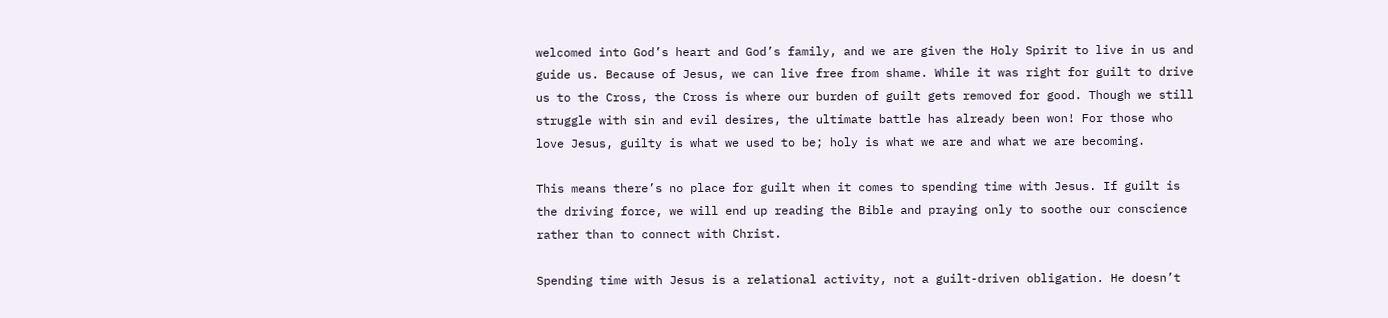welcomed into God’s heart and God’s family, and we are given the Holy Spirit to live in us and guide us. Because of Jesus, we can live free from shame. While it was right for guilt to drive us to the Cross, the Cross is where our burden of guilt gets removed for good. Though we still struggle with sin and evil desires, the ultimate battle has already been won! For those who love Jesus, guilty is what we used to be; holy is what we are and what we are becoming.

This means there’s no place for guilt when it comes to spending time with Jesus. If guilt is the driving force, we will end up reading the Bible and praying only to soothe our conscience rather than to connect with Christ.

Spending time with Jesus is a relational activity, not a guilt-driven obligation. He doesn’t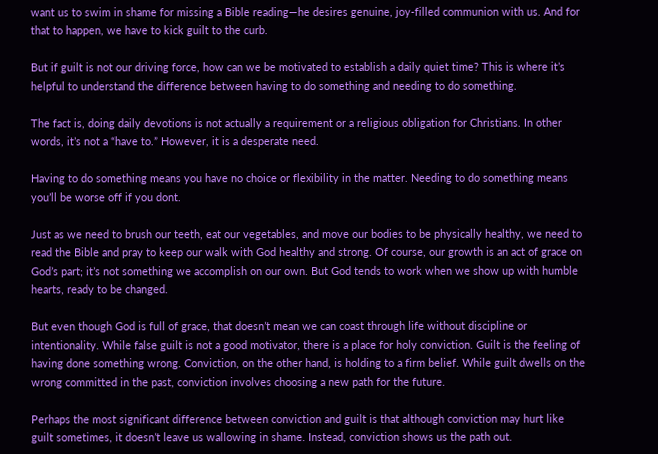want us to swim in shame for missing a Bible reading—he desires genuine, joy-filled communion with us. And for that to happen, we have to kick guilt to the curb.

But if guilt is not our driving force, how can we be motivated to establish a daily quiet time? This is where it’s helpful to understand the difference between having to do something and needing to do something.

The fact is, doing daily devotions is not actually a requirement or a religious obligation for Christians. In other words, it’s not a “have to.” However, it is a desperate need.

Having to do something means you have no choice or flexibility in the matter. Needing to do something means you’ll be worse off if you dont.

Just as we need to brush our teeth, eat our vegetables, and move our bodies to be physically healthy, we need to read the Bible and pray to keep our walk with God healthy and strong. Of course, our growth is an act of grace on God’s part; it’s not something we accomplish on our own. But God tends to work when we show up with humble hearts, ready to be changed.

But even though God is full of grace, that doesn’t mean we can coast through life without discipline or intentionality. While false guilt is not a good motivator, there is a place for holy conviction. Guilt is the feeling of having done something wrong. Conviction, on the other hand, is holding to a firm belief. While guilt dwells on the wrong committed in the past, conviction involves choosing a new path for the future.

Perhaps the most significant difference between conviction and guilt is that although conviction may hurt like guilt sometimes, it doesn’t leave us wallowing in shame. Instead, conviction shows us the path out.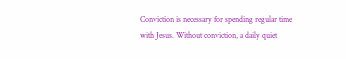Conviction is necessary for spending regular time with Jesus. Without conviction, a daily quiet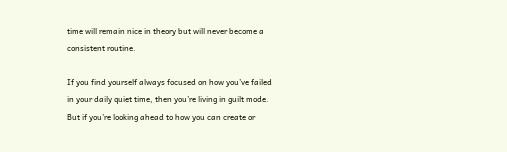time will remain nice in theory but will never become a consistent routine.

If you find yourself always focused on how you’ve failed in your daily quiet time, then you’re living in guilt mode. But if you’re looking ahead to how you can create or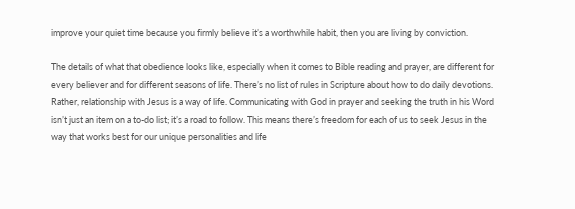improve your quiet time because you firmly believe it’s a worthwhile habit, then you are living by conviction.

The details of what that obedience looks like, especially when it comes to Bible reading and prayer, are different for every believer and for different seasons of life. There’s no list of rules in Scripture about how to do daily devotions. Rather, relationship with Jesus is a way of life. Communicating with God in prayer and seeking the truth in his Word isn’t just an item on a to-do list; it’s a road to follow. This means there’s freedom for each of us to seek Jesus in the way that works best for our unique personalities and life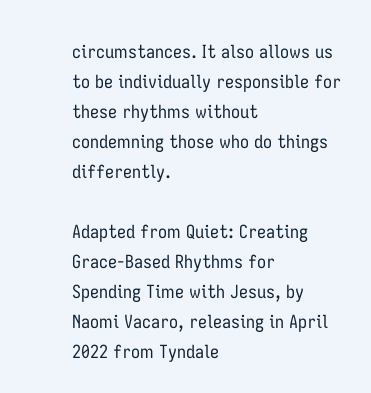circumstances. It also allows us to be individually responsible for these rhythms without condemning those who do things differently.

Adapted from Quiet: Creating Grace-Based Rhythms for Spending Time with Jesus, by Naomi Vacaro, releasing in April 2022 from Tyndale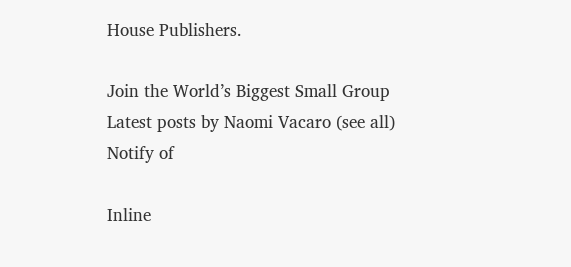House Publishers.

Join the World’s Biggest Small Group
Latest posts by Naomi Vacaro (see all)
Notify of

Inline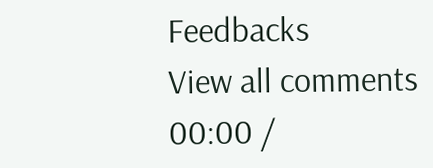Feedbacks
View all comments
00:00 /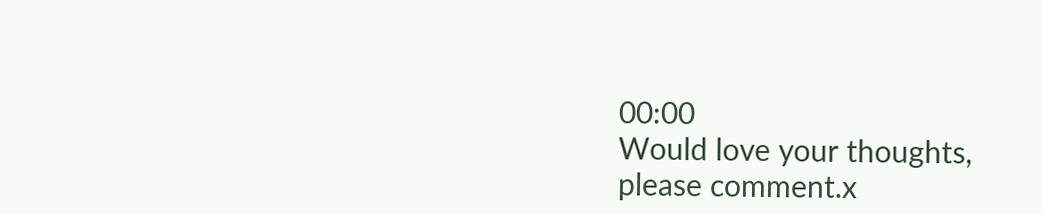00:00
Would love your thoughts, please comment.x